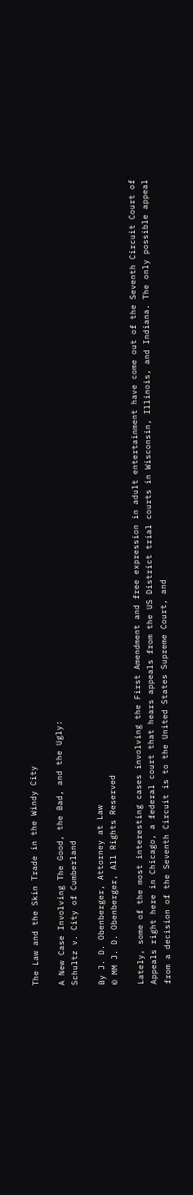The Law and the Skin Trade in the Windy City

A New Case Involving The Good, the Bad, and the Ugly:
Schultz v. City of Cumberland

By J. D. Obenberger, Attorney at Law
© MM J. D. Obenberger, All Rights Reserved

Lately, some of the most interesting cases involving the First Amendment and free expression in adult entertainment have come out of the Seventh Circuit Court of Appeals right here in Chicago, a federal court that hears appeals from the US District trial courts in Wisconsin, Illinois, and Indiana. The only possible appeal from a decision of the Seventh Circuit is to the United States Supreme Court, and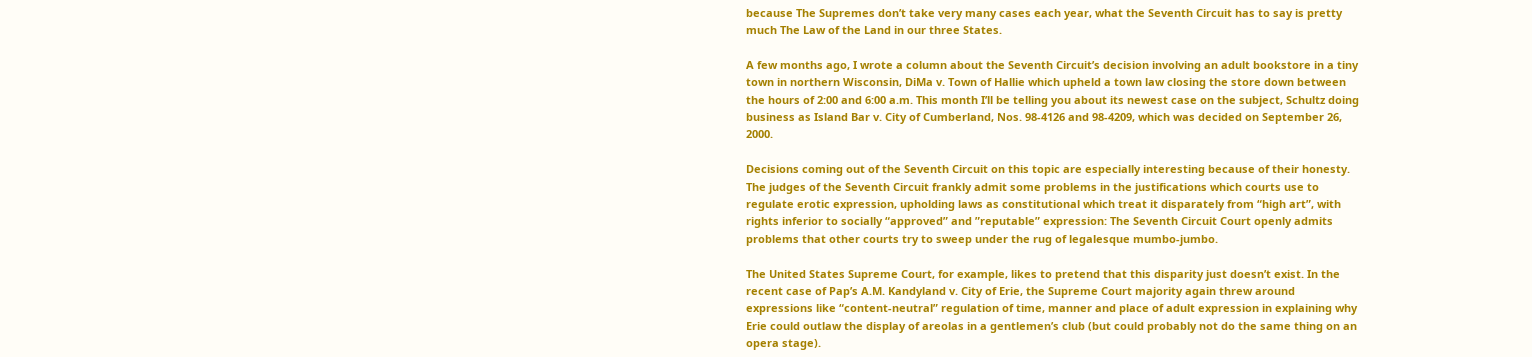because The Supremes don’t take very many cases each year, what the Seventh Circuit has to say is pretty much The Law of the Land in our three States.

A few months ago, I wrote a column about the Seventh Circuit’s decision involving an adult bookstore in a tiny town in northern Wisconsin, DiMa v. Town of Hallie which upheld a town law closing the store down between the hours of 2:00 and 6:00 a.m. This month I’ll be telling you about its newest case on the subject, Schultz doing business as Island Bar v. City of Cumberland, Nos. 98-4126 and 98-4209, which was decided on September 26, 2000.

Decisions coming out of the Seventh Circuit on this topic are especially interesting because of their honesty. The judges of the Seventh Circuit frankly admit some problems in the justifications which courts use to regulate erotic expression, upholding laws as constitutional which treat it disparately from “high art”, with rights inferior to socially “approved” and ”reputable” expression: The Seventh Circuit Court openly admits problems that other courts try to sweep under the rug of legalesque mumbo-jumbo.

The United States Supreme Court, for example, likes to pretend that this disparity just doesn’t exist. In the recent case of Pap’s A.M. Kandyland v. City of Erie, the Supreme Court majority again threw around expressions like “content-neutral” regulation of time, manner and place of adult expression in explaining why Erie could outlaw the display of areolas in a gentlemen’s club (but could probably not do the same thing on an opera stage).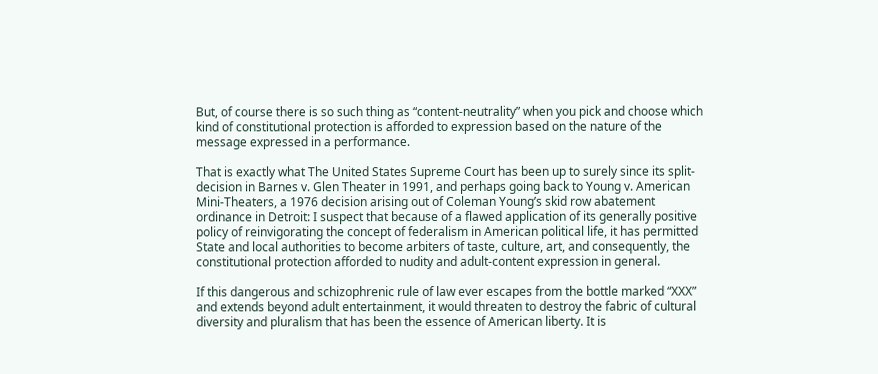But, of course there is so such thing as “content-neutrality” when you pick and choose which kind of constitutional protection is afforded to expression based on the nature of the message expressed in a performance.

That is exactly what The United States Supreme Court has been up to surely since its split-decision in Barnes v. Glen Theater in 1991, and perhaps going back to Young v. American Mini-Theaters, a 1976 decision arising out of Coleman Young’s skid row abatement ordinance in Detroit: I suspect that because of a flawed application of its generally positive policy of reinvigorating the concept of federalism in American political life, it has permitted State and local authorities to become arbiters of taste, culture, art, and consequently, the constitutional protection afforded to nudity and adult-content expression in general.

If this dangerous and schizophrenic rule of law ever escapes from the bottle marked “XXX” and extends beyond adult entertainment, it would threaten to destroy the fabric of cultural diversity and pluralism that has been the essence of American liberty. It is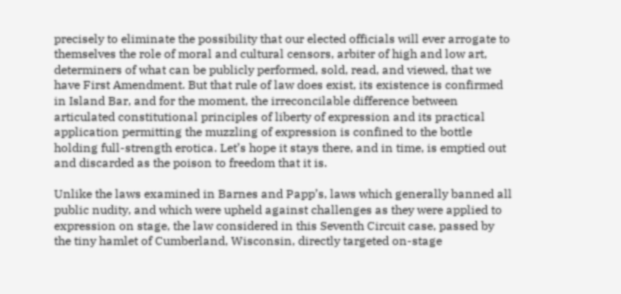precisely to eliminate the possibility that our elected officials will ever arrogate to themselves the role of moral and cultural censors, arbiter of high and low art, determiners of what can be publicly performed, sold, read, and viewed, that we have First Amendment. But that rule of law does exist, its existence is confirmed in Island Bar, and for the moment, the irreconcilable difference between articulated constitutional principles of liberty of expression and its practical application permitting the muzzling of expression is confined to the bottle holding full-strength erotica. Let’s hope it stays there, and in time, is emptied out and discarded as the poison to freedom that it is.

Unlike the laws examined in Barnes and Papp’s, laws which generally banned all public nudity, and which were upheld against challenges as they were applied to expression on stage, the law considered in this Seventh Circuit case, passed by the tiny hamlet of Cumberland, Wisconsin, directly targeted on-stage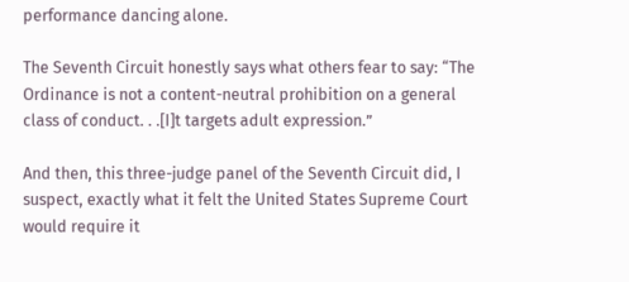performance dancing alone.

The Seventh Circuit honestly says what others fear to say: “The Ordinance is not a content-neutral prohibition on a general class of conduct. . .[I]t targets adult expression.”

And then, this three-judge panel of the Seventh Circuit did, I suspect, exactly what it felt the United States Supreme Court would require it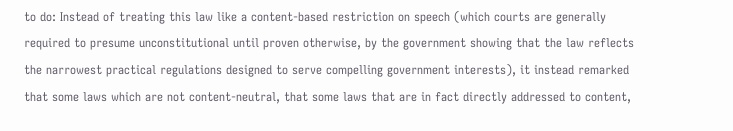to do: Instead of treating this law like a content-based restriction on speech (which courts are generally required to presume unconstitutional until proven otherwise, by the government showing that the law reflects the narrowest practical regulations designed to serve compelling government interests), it instead remarked that some laws which are not content-neutral, that some laws that are in fact directly addressed to content,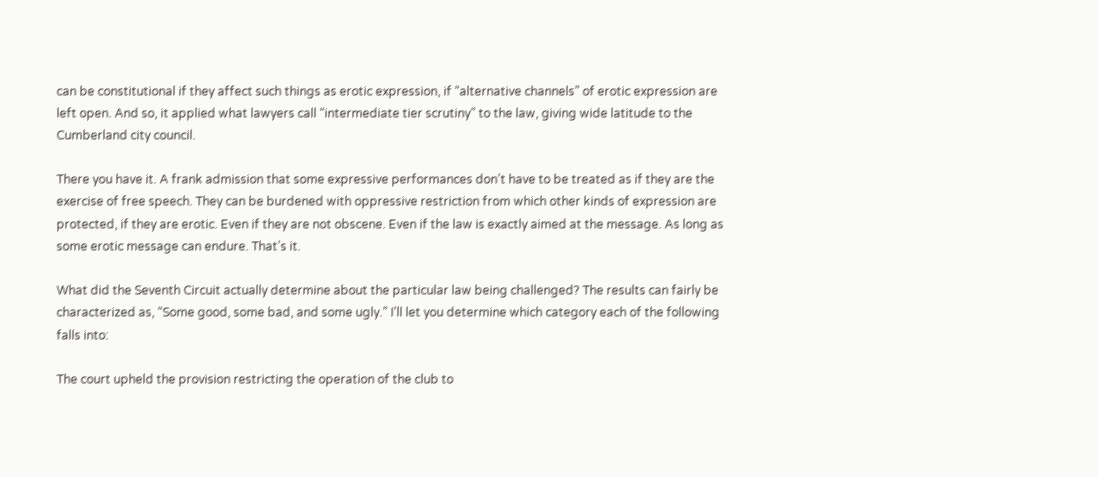can be constitutional if they affect such things as erotic expression, if “alternative channels” of erotic expression are left open. And so, it applied what lawyers call “intermediate tier scrutiny” to the law, giving wide latitude to the Cumberland city council.

There you have it. A frank admission that some expressive performances don’t have to be treated as if they are the exercise of free speech. They can be burdened with oppressive restriction from which other kinds of expression are protected, if they are erotic. Even if they are not obscene. Even if the law is exactly aimed at the message. As long as some erotic message can endure. That’s it.

What did the Seventh Circuit actually determine about the particular law being challenged? The results can fairly be characterized as, “Some good, some bad, and some ugly.” I’ll let you determine which category each of the following falls into:

The court upheld the provision restricting the operation of the club to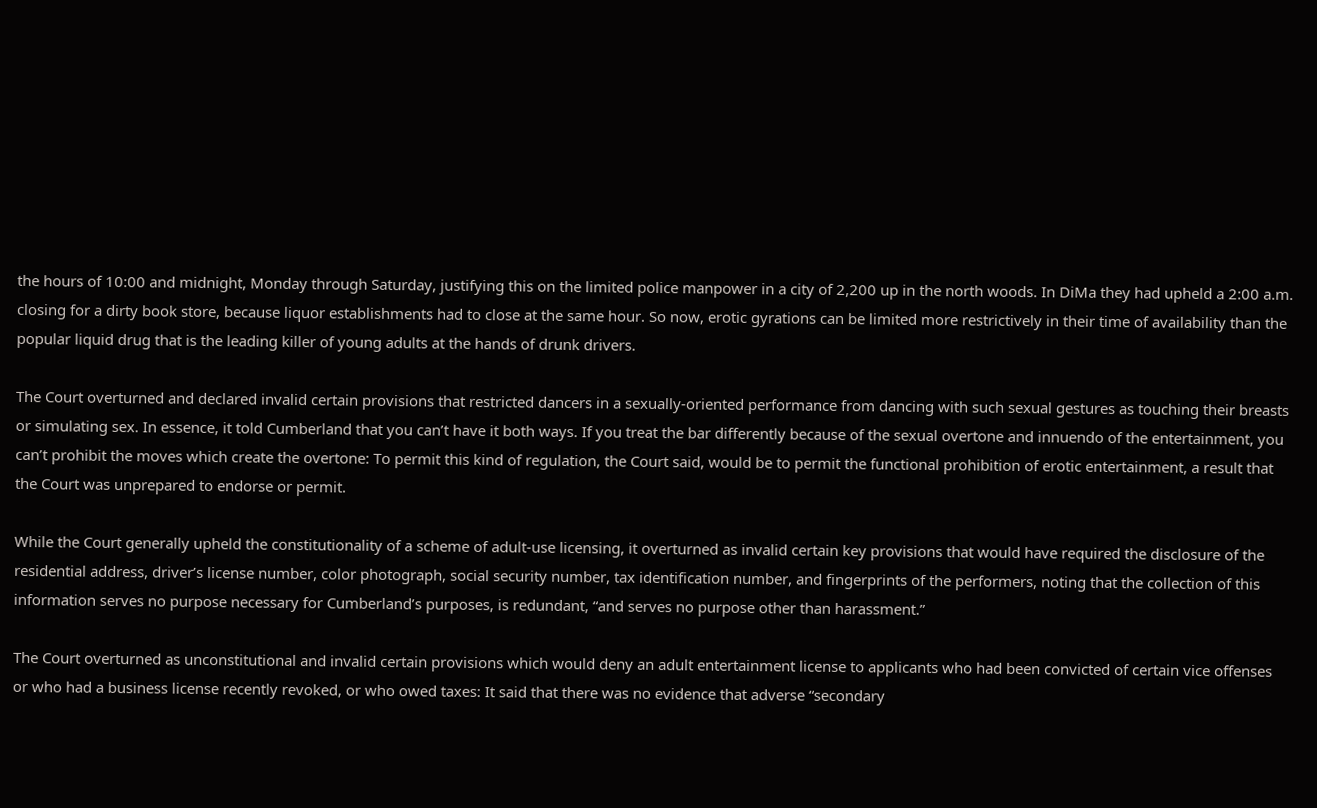the hours of 10:00 and midnight, Monday through Saturday, justifying this on the limited police manpower in a city of 2,200 up in the north woods. In DiMa they had upheld a 2:00 a.m. closing for a dirty book store, because liquor establishments had to close at the same hour. So now, erotic gyrations can be limited more restrictively in their time of availability than the popular liquid drug that is the leading killer of young adults at the hands of drunk drivers.

The Court overturned and declared invalid certain provisions that restricted dancers in a sexually-oriented performance from dancing with such sexual gestures as touching their breasts or simulating sex. In essence, it told Cumberland that you can’t have it both ways. If you treat the bar differently because of the sexual overtone and innuendo of the entertainment, you can’t prohibit the moves which create the overtone: To permit this kind of regulation, the Court said, would be to permit the functional prohibition of erotic entertainment, a result that the Court was unprepared to endorse or permit.

While the Court generally upheld the constitutionality of a scheme of adult-use licensing, it overturned as invalid certain key provisions that would have required the disclosure of the residential address, driver’s license number, color photograph, social security number, tax identification number, and fingerprints of the performers, noting that the collection of this information serves no purpose necessary for Cumberland’s purposes, is redundant, “and serves no purpose other than harassment.”

The Court overturned as unconstitutional and invalid certain provisions which would deny an adult entertainment license to applicants who had been convicted of certain vice offenses or who had a business license recently revoked, or who owed taxes: It said that there was no evidence that adverse “secondary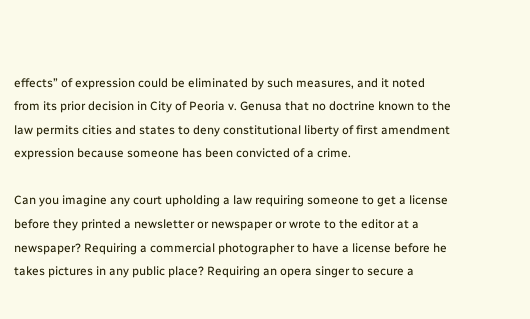effects” of expression could be eliminated by such measures, and it noted from its prior decision in City of Peoria v. Genusa that no doctrine known to the law permits cities and states to deny constitutional liberty of first amendment expression because someone has been convicted of a crime.

Can you imagine any court upholding a law requiring someone to get a license before they printed a newsletter or newspaper or wrote to the editor at a newspaper? Requiring a commercial photographer to have a license before he takes pictures in any public place? Requiring an opera singer to secure a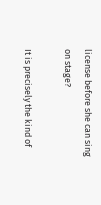license before she can sing on stage?

It is precisely the kind of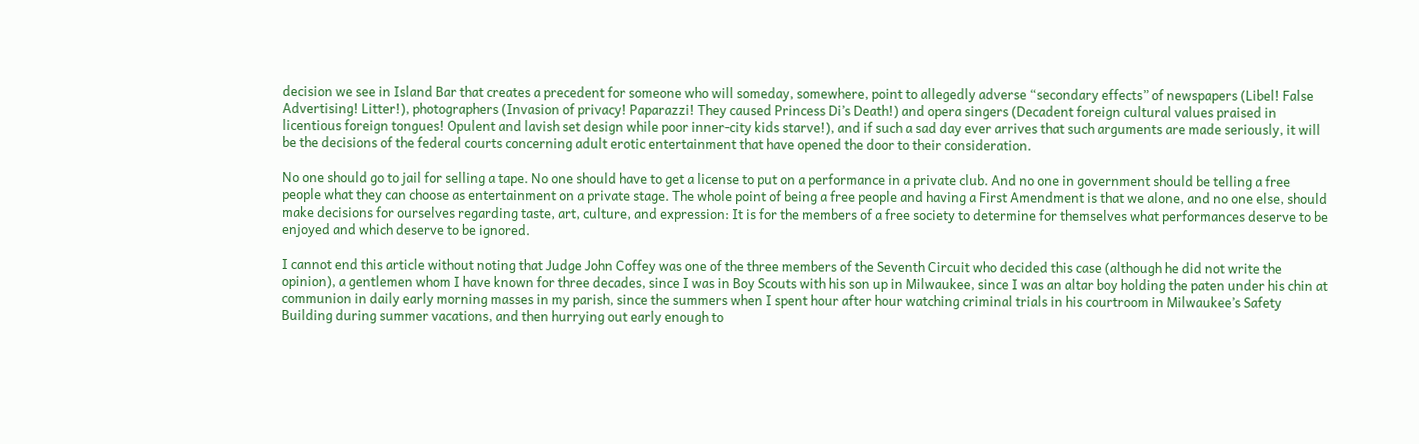decision we see in Island Bar that creates a precedent for someone who will someday, somewhere, point to allegedly adverse “secondary effects” of newspapers (Libel! False Advertising! Litter!), photographers (Invasion of privacy! Paparazzi! They caused Princess Di’s Death!) and opera singers (Decadent foreign cultural values praised in licentious foreign tongues! Opulent and lavish set design while poor inner-city kids starve!), and if such a sad day ever arrives that such arguments are made seriously, it will be the decisions of the federal courts concerning adult erotic entertainment that have opened the door to their consideration.

No one should go to jail for selling a tape. No one should have to get a license to put on a performance in a private club. And no one in government should be telling a free people what they can choose as entertainment on a private stage. The whole point of being a free people and having a First Amendment is that we alone, and no one else, should make decisions for ourselves regarding taste, art, culture, and expression: It is for the members of a free society to determine for themselves what performances deserve to be enjoyed and which deserve to be ignored.

I cannot end this article without noting that Judge John Coffey was one of the three members of the Seventh Circuit who decided this case (although he did not write the opinion), a gentlemen whom I have known for three decades, since I was in Boy Scouts with his son up in Milwaukee, since I was an altar boy holding the paten under his chin at communion in daily early morning masses in my parish, since the summers when I spent hour after hour watching criminal trials in his courtroom in Milwaukee’s Safety Building during summer vacations, and then hurrying out early enough to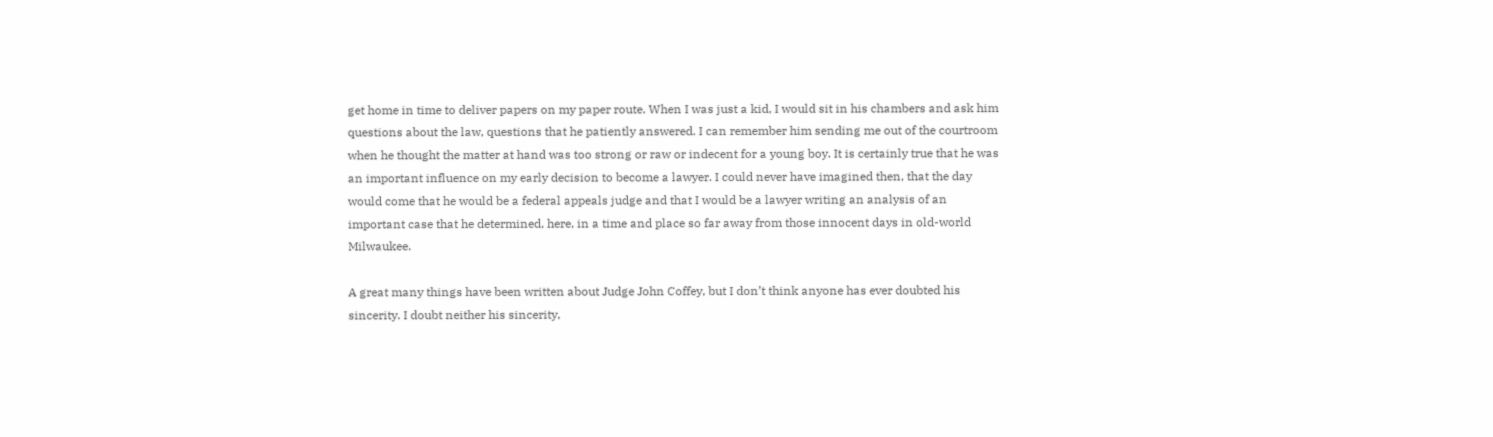get home in time to deliver papers on my paper route. When I was just a kid, I would sit in his chambers and ask him questions about the law, questions that he patiently answered. I can remember him sending me out of the courtroom when he thought the matter at hand was too strong or raw or indecent for a young boy. It is certainly true that he was an important influence on my early decision to become a lawyer. I could never have imagined then, that the day would come that he would be a federal appeals judge and that I would be a lawyer writing an analysis of an important case that he determined, here, in a time and place so far away from those innocent days in old-world Milwaukee.

A great many things have been written about Judge John Coffey, but I don’t think anyone has ever doubted his sincerity. I doubt neither his sincerity,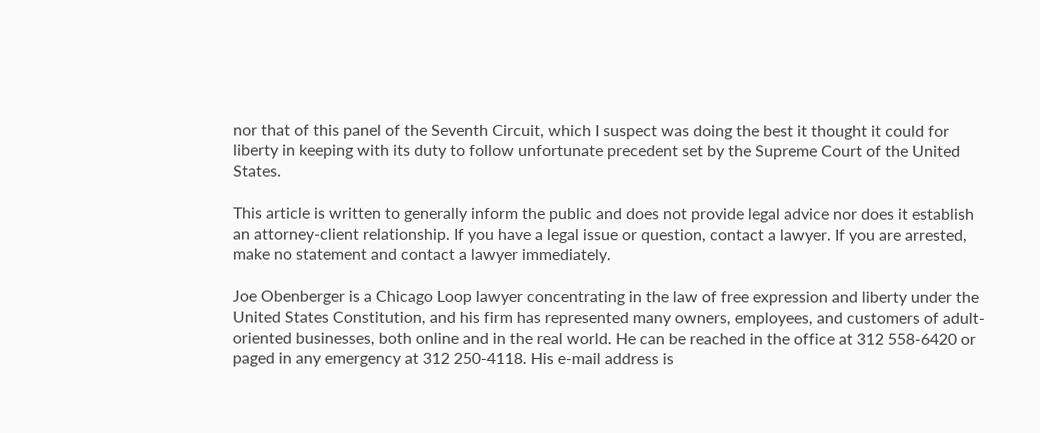nor that of this panel of the Seventh Circuit, which I suspect was doing the best it thought it could for liberty in keeping with its duty to follow unfortunate precedent set by the Supreme Court of the United States.

This article is written to generally inform the public and does not provide legal advice nor does it establish an attorney-client relationship. If you have a legal issue or question, contact a lawyer. If you are arrested, make no statement and contact a lawyer immediately.

Joe Obenberger is a Chicago Loop lawyer concentrating in the law of free expression and liberty under the United States Constitution, and his firm has represented many owners, employees, and customers of adult-oriented businesses, both online and in the real world. He can be reached in the office at 312 558-6420 or paged in any emergency at 312 250-4118. His e-mail address is